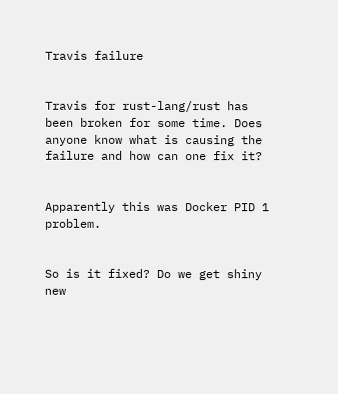Travis failure


Travis for rust-lang/rust has been broken for some time. Does anyone know what is causing the failure and how can one fix it?


Apparently this was Docker PID 1 problem.


So is it fixed? Do we get shiny new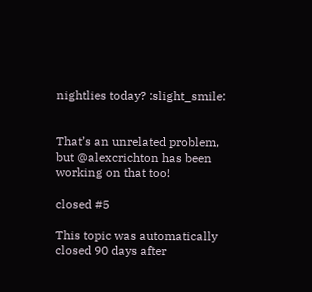nightlies today? :slight_smile:


That’s an unrelated problem, but @alexcrichton has been working on that too!

closed #5

This topic was automatically closed 90 days after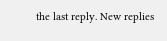the last reply. New replies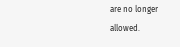are no longer allowed.